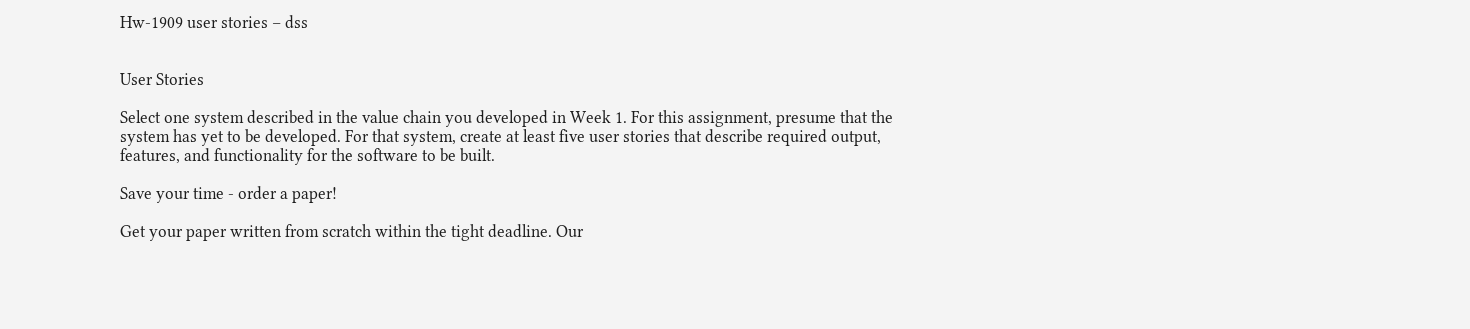Hw-1909 user stories – dss


User Stories

Select one system described in the value chain you developed in Week 1. For this assignment, presume that the system has yet to be developed. For that system, create at least five user stories that describe required output, features, and functionality for the software to be built.

Save your time - order a paper!

Get your paper written from scratch within the tight deadline. Our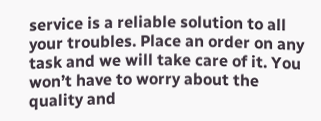service is a reliable solution to all your troubles. Place an order on any task and we will take care of it. You won’t have to worry about the quality and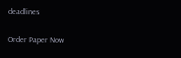deadlines

Order Paper Now